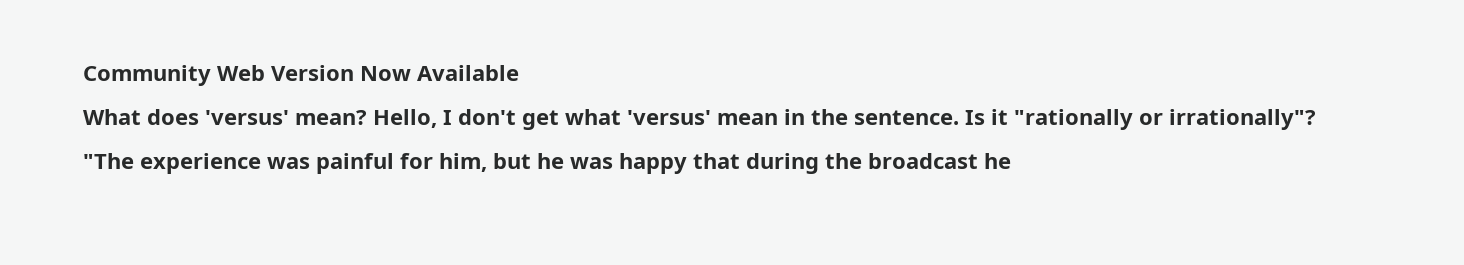Community Web Version Now Available
What does 'versus' mean? Hello, I don't get what 'versus' mean in the sentence. Is it "rationally or irrationally"? "The experience was painful for him, but he was happy that during the broadcast he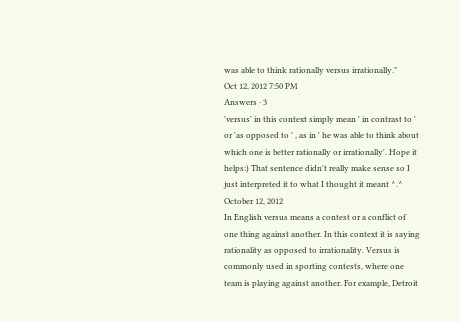was able to think rationally versus irrationally."
Oct 12, 2012 7:50 PM
Answers · 3
'versus' in this context simply mean ' in contrast to ' or 'as opposed to ' , as in ' he was able to think about which one is better rationally or irrationally'. Hope it helps:) That sentence didn't really make sense so I just interpreted it to what I thought it meant ^.^
October 12, 2012
In English versus means a contest or a conflict of one thing against another. In this context it is saying rationality as opposed to irrationality. Versus is commonly used in sporting contests, where one team is playing against another. For example, Detroit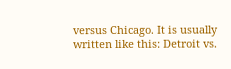versus Chicago. It is usually written like this: Detroit vs.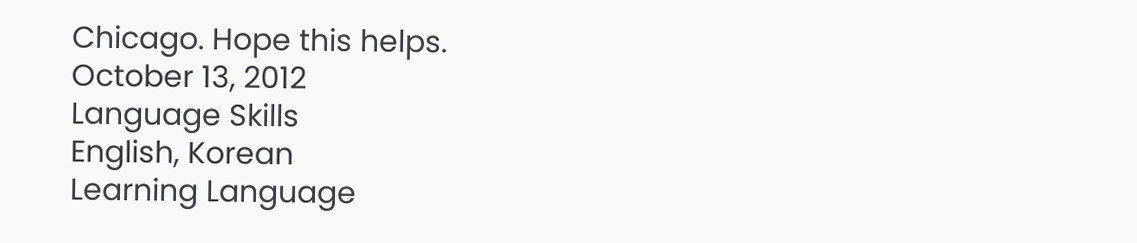Chicago. Hope this helps.
October 13, 2012
Language Skills
English, Korean
Learning Language